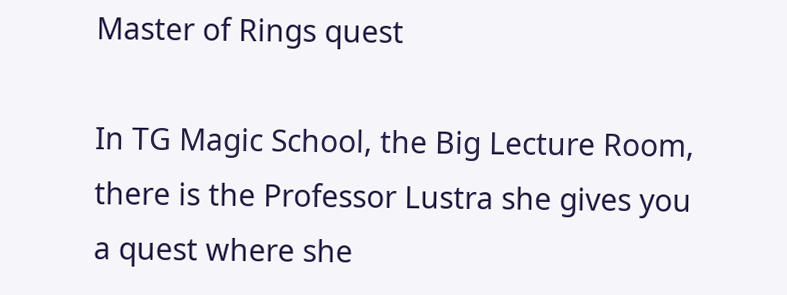Master of Rings quest

In TG Magic School, the Big Lecture Room, there is the Professor Lustra she gives you a quest where she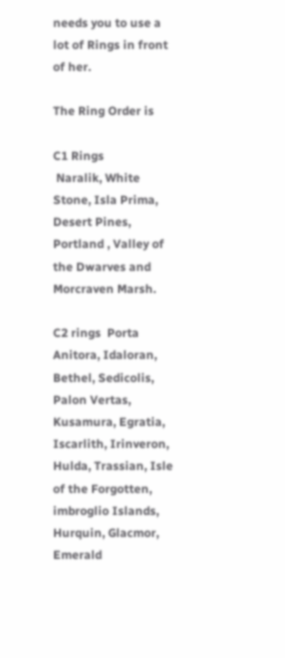needs you to use a lot of Rings in front of her.

The Ring Order is

C1 Rings
 Naralik, White Stone, Isla Prima, Desert Pines, Portland , Valley of the Dwarves and Morcraven Marsh.

C2 rings  Porta Anitora, Idaloran, Bethel, Sedicolis, Palon Vertas, Kusamura, Egratia, Iscarlith, Irinveron, Hulda, Trassian, Isle of the Forgotten, imbroglio Islands, Hurquin, Glacmor, Emerald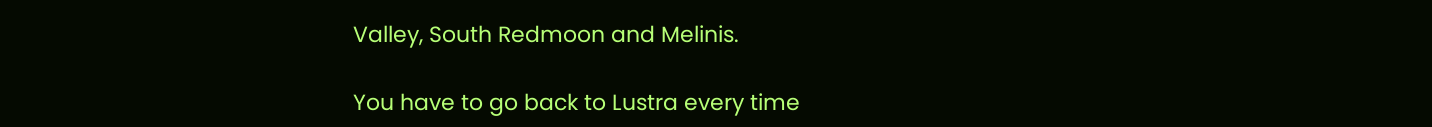Valley, South Redmoon and Melinis.

You have to go back to Lustra every time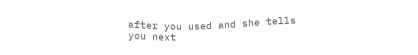after you used and she tells you next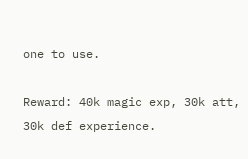one to use.

Reward: 40k magic exp, 30k att, 30k def experience.